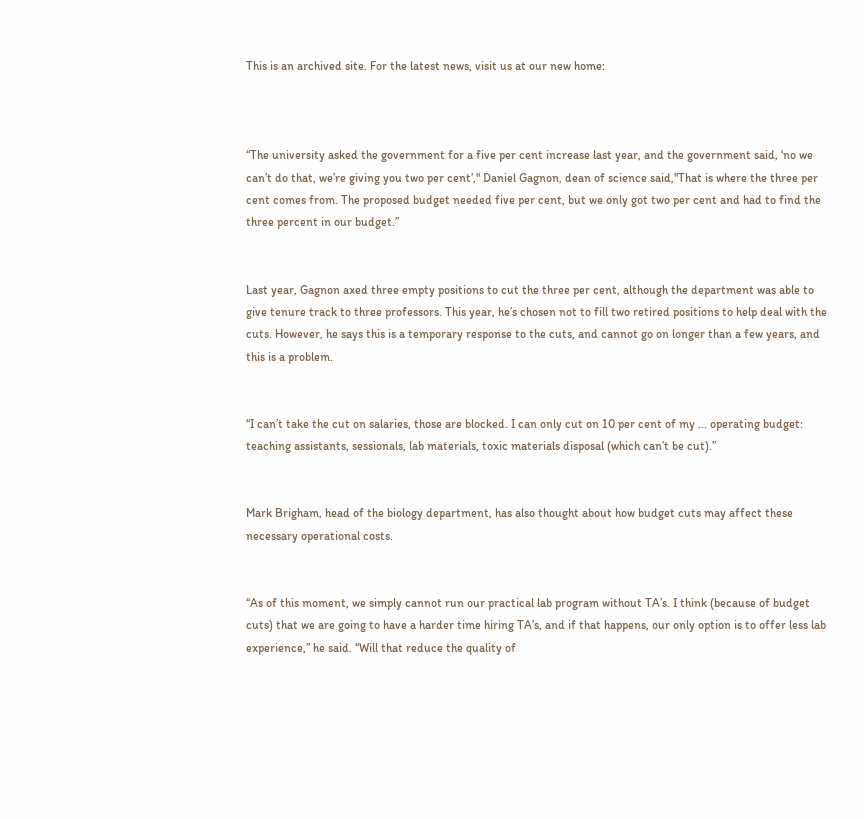This is an archived site. For the latest news, visit us at our new home:



“The university asked the government for a five per cent increase last year, and the government said, ‘no we can’t do that, we’re giving you two per cent’," Daniel Gagnon, dean of science said,"That is where the three per cent comes from. The proposed budget needed five per cent, but we only got two per cent and had to find the three percent in our budget.”


Last year, Gagnon axed three empty positions to cut the three per cent, although the department was able to give tenure track to three professors. This year, he’s chosen not to fill two retired positions to help deal with the cuts. However, he says this is a temporary response to the cuts, and cannot go on longer than a few years, and this is a problem.


“I can’t take the cut on salaries, those are blocked. I can only cut on 10 per cent of my ... operating budget: teaching assistants, sessionals, lab materials, toxic materials disposal (which can’t be cut).”


Mark Brigham, head of the biology department, has also thought about how budget cuts may affect these necessary operational costs.


“As of this moment, we simply cannot run our practical lab program without TA’s. I think (because of budget cuts) that we are going to have a harder time hiring TA’s, and if that happens, our only option is to offer less lab experience,” he said. “Will that reduce the quality of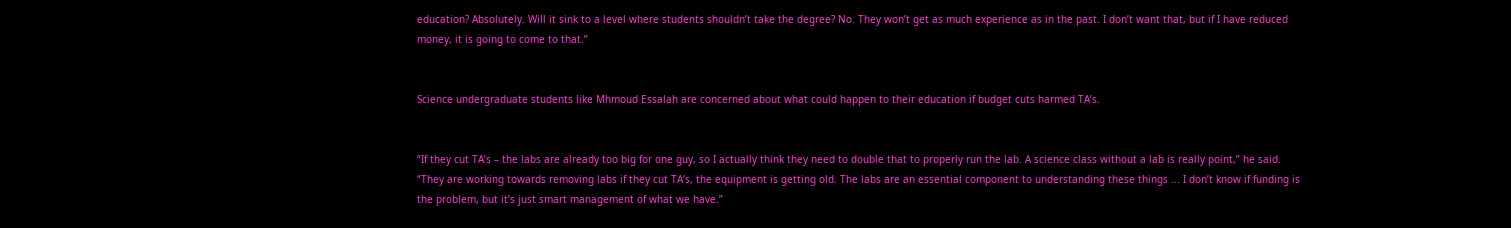education? Absolutely. Will it sink to a level where students shouldn’t take the degree? No. They won’t get as much experience as in the past. I don’t want that, but if I have reduced money, it is going to come to that.”


Science undergraduate students like Mhmoud Essalah are concerned about what could happen to their education if budget cuts harmed TA’s.


“If they cut TA’s – the labs are already too big for one guy, so I actually think they need to double that to properly run the lab. A science class without a lab is really point,” he said. “They are working towards removing labs if they cut TA’s, the equipment is getting old. The labs are an essential component to understanding these things ... I don’t know if funding is the problem, but it’s just smart management of what we have.”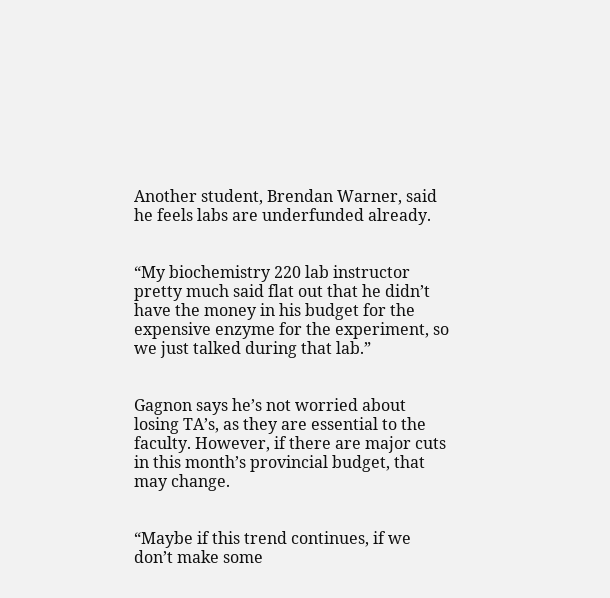Another student, Brendan Warner, said he feels labs are underfunded already.


“My biochemistry 220 lab instructor pretty much said flat out that he didn’t have the money in his budget for the expensive enzyme for the experiment, so we just talked during that lab.”


Gagnon says he’s not worried about losing TA’s, as they are essential to the faculty. However, if there are major cuts in this month’s provincial budget, that may change.


“Maybe if this trend continues, if we don’t make some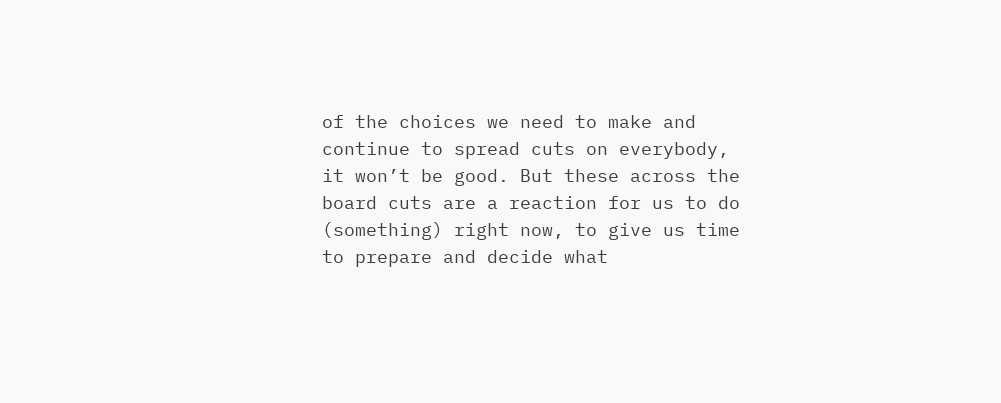of the choices we need to make and continue to spread cuts on everybody, it won’t be good. But these across the board cuts are a reaction for us to do (something) right now, to give us time to prepare and decide what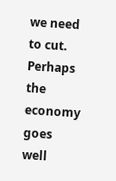we need to cut. Perhaps the economy goes well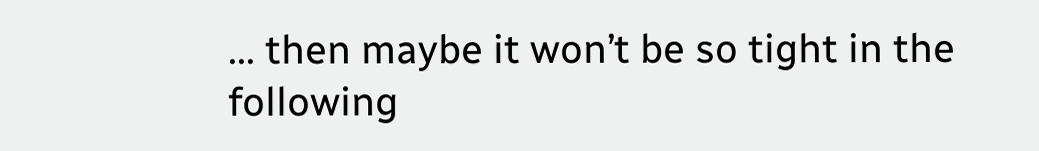... then maybe it won’t be so tight in the following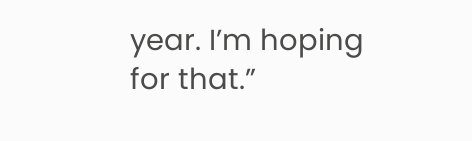year. I’m hoping for that.”